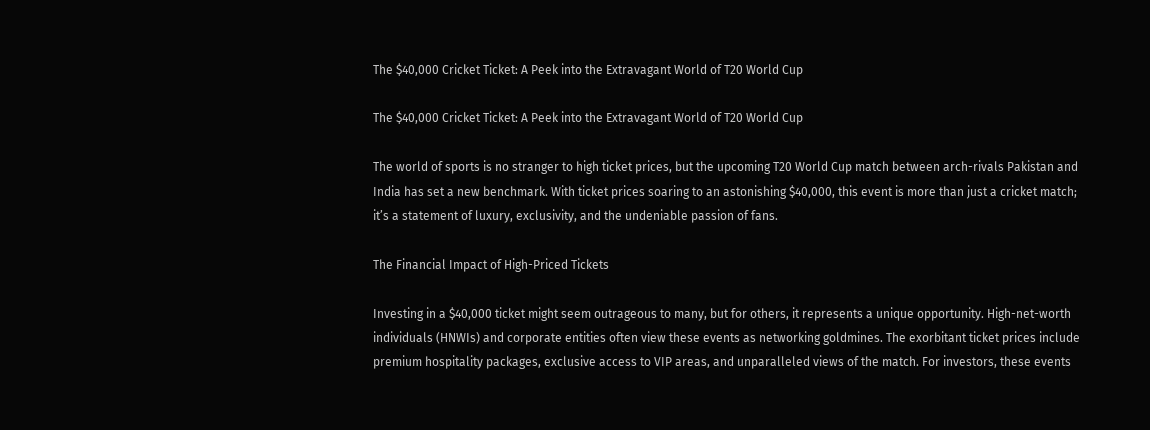The $40,000 Cricket Ticket: A Peek into the Extravagant World of T20 World Cup

The $40,000 Cricket Ticket: A Peek into the Extravagant World of T20 World Cup

The world of sports is no stranger to high ticket prices, but the upcoming T20 World Cup match between arch-rivals Pakistan and India has set a new benchmark. With ticket prices soaring to an astonishing $40,000, this event is more than just a cricket match; it’s a statement of luxury, exclusivity, and the undeniable passion of fans.

The Financial Impact of High-Priced Tickets

Investing in a $40,000 ticket might seem outrageous to many, but for others, it represents a unique opportunity. High-net-worth individuals (HNWIs) and corporate entities often view these events as networking goldmines. The exorbitant ticket prices include premium hospitality packages, exclusive access to VIP areas, and unparalleled views of the match. For investors, these events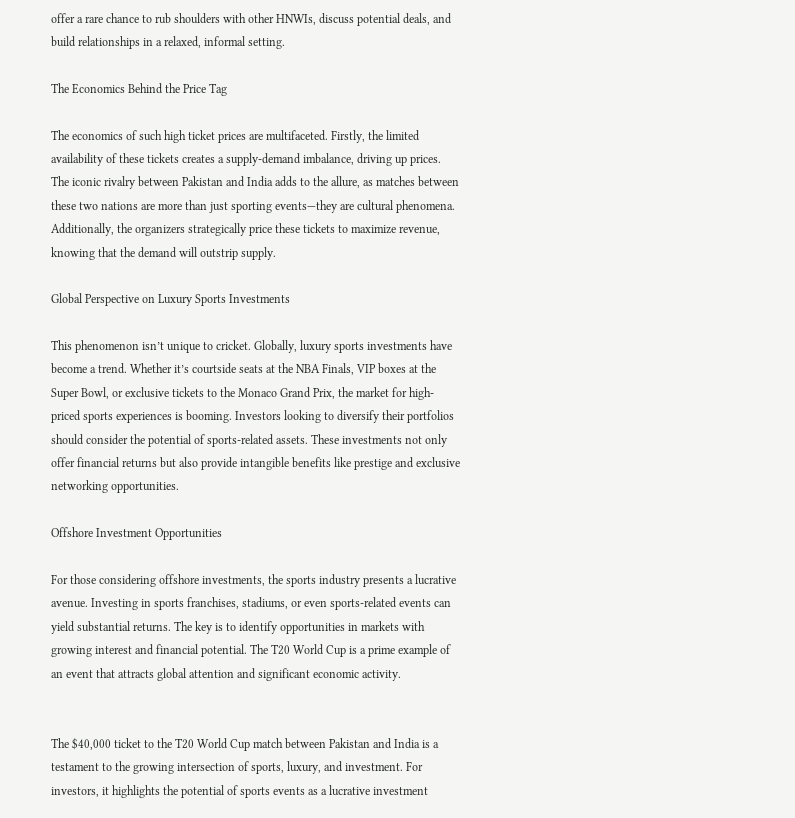offer a rare chance to rub shoulders with other HNWIs, discuss potential deals, and build relationships in a relaxed, informal setting.

The Economics Behind the Price Tag

The economics of such high ticket prices are multifaceted. Firstly, the limited availability of these tickets creates a supply-demand imbalance, driving up prices. The iconic rivalry between Pakistan and India adds to the allure, as matches between these two nations are more than just sporting events—they are cultural phenomena. Additionally, the organizers strategically price these tickets to maximize revenue, knowing that the demand will outstrip supply.

Global Perspective on Luxury Sports Investments

This phenomenon isn’t unique to cricket. Globally, luxury sports investments have become a trend. Whether it’s courtside seats at the NBA Finals, VIP boxes at the Super Bowl, or exclusive tickets to the Monaco Grand Prix, the market for high-priced sports experiences is booming. Investors looking to diversify their portfolios should consider the potential of sports-related assets. These investments not only offer financial returns but also provide intangible benefits like prestige and exclusive networking opportunities.

Offshore Investment Opportunities

For those considering offshore investments, the sports industry presents a lucrative avenue. Investing in sports franchises, stadiums, or even sports-related events can yield substantial returns. The key is to identify opportunities in markets with growing interest and financial potential. The T20 World Cup is a prime example of an event that attracts global attention and significant economic activity.


The $40,000 ticket to the T20 World Cup match between Pakistan and India is a testament to the growing intersection of sports, luxury, and investment. For investors, it highlights the potential of sports events as a lucrative investment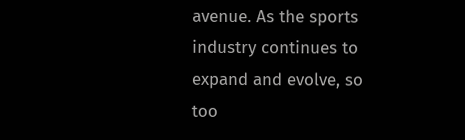avenue. As the sports industry continues to expand and evolve, so too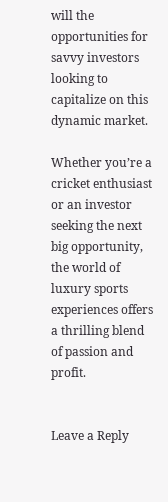will the opportunities for savvy investors looking to capitalize on this dynamic market.

Whether you’re a cricket enthusiast or an investor seeking the next big opportunity, the world of luxury sports experiences offers a thrilling blend of passion and profit.


Leave a Reply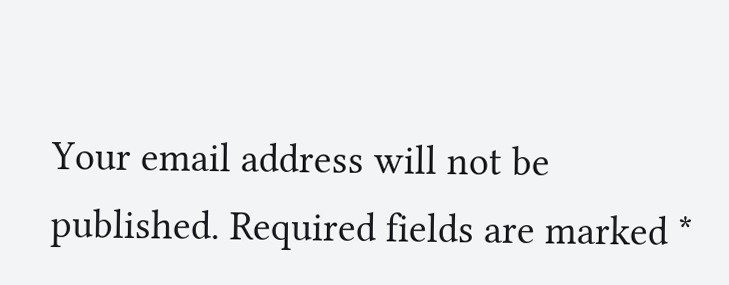Your email address will not be published. Required fields are marked *